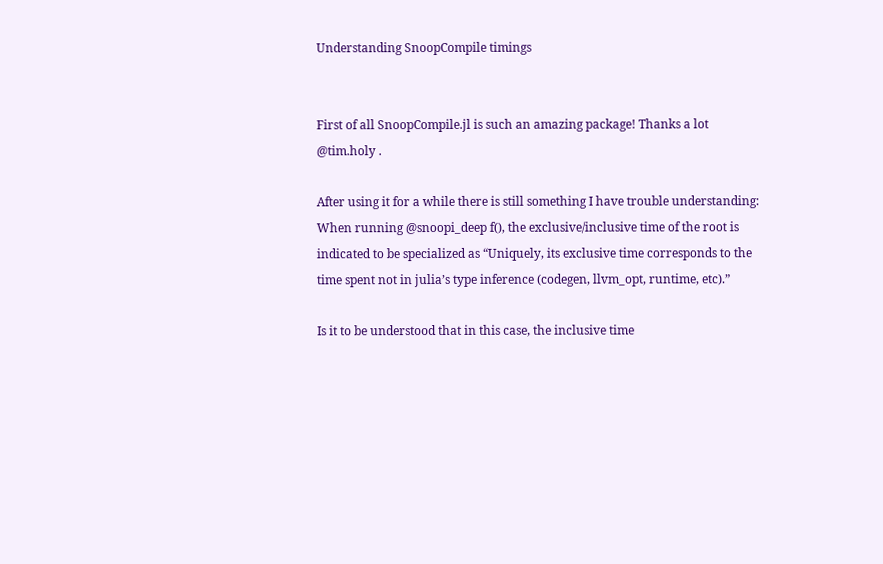Understanding SnoopCompile timings


First of all SnoopCompile.jl is such an amazing package! Thanks a lot @tim.holy .

After using it for a while there is still something I have trouble understanding:
When running @snoopi_deep f(), the exclusive/inclusive time of the root is indicated to be specialized as “Uniquely, its exclusive time corresponds to the time spent not in julia’s type inference (codegen, llvm_opt, runtime, etc).”

Is it to be understood that in this case, the inclusive time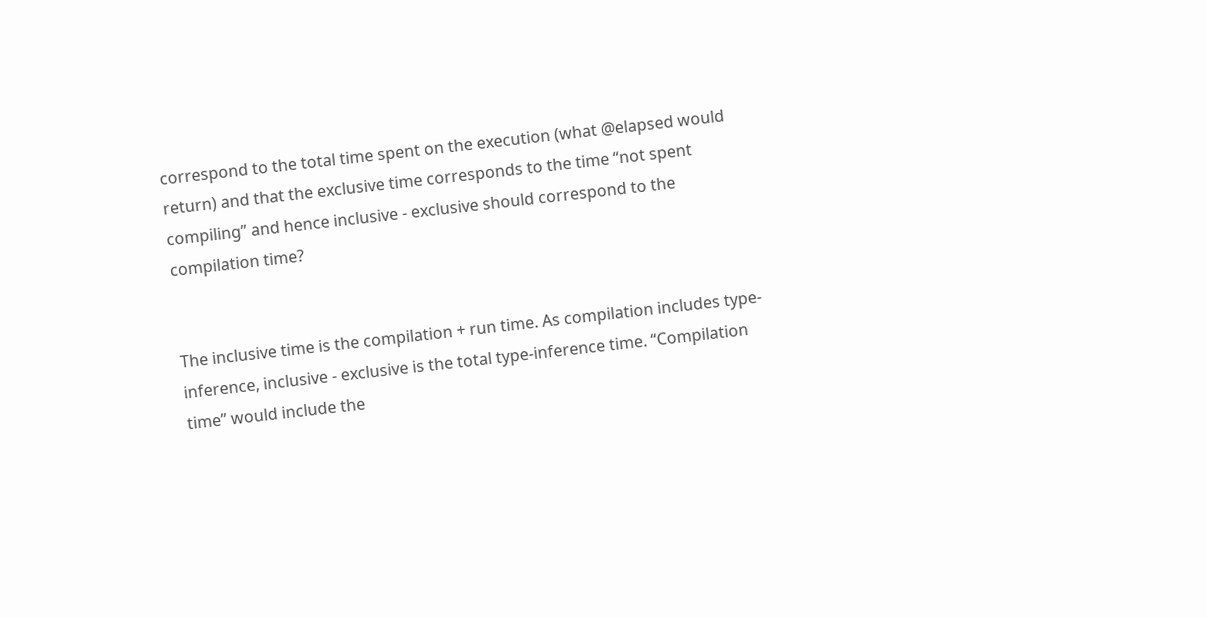correspond to the total time spent on the execution (what @elapsed would return) and that the exclusive time corresponds to the time “not spent compiling” and hence inclusive - exclusive should correspond to the compilation time?


The inclusive time is the compilation + run time. As compilation includes type-inference, inclusive - exclusive is the total type-inference time. “Compilation time” would include the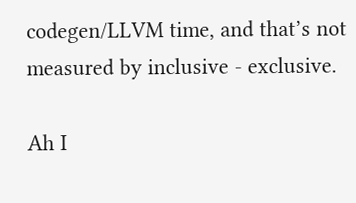codegen/LLVM time, and that’s not measured by inclusive - exclusive.

Ah I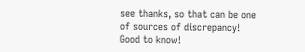see thanks, so that can be one of sources of discrepancy! Good to know!